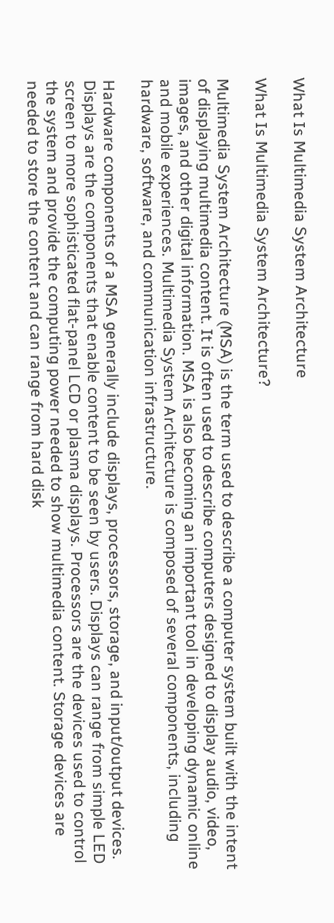What Is Multimedia System Architecture

What Is Multimedia System Architecture?

Multimedia System Architecture (MSA) is the term used to describe a computer system built with the intent of displaying multimedia content. It is often used to describe computers designed to display audio, video, images, and other digital information. MSA is also becoming an important tool in developing dynamic online and mobile experiences. Multimedia System Architecture is composed of several components, including hardware, software, and communication infrastructure.

Hardware components of a MSA generally include displays, processors, storage, and input/output devices. Displays are the components that enable content to be seen by users. Displays can range from simple LED screen to more sophisticated flat-panel LCD or plasma displays. Processors are the devices used to control the system and provide the computing power needed to show multimedia content. Storage devices are needed to store the content and can range from hard disk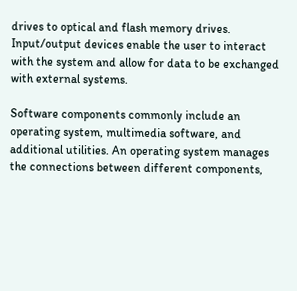drives to optical and flash memory drives. Input/output devices enable the user to interact with the system and allow for data to be exchanged with external systems.

Software components commonly include an operating system, multimedia software, and additional utilities. An operating system manages the connections between different components,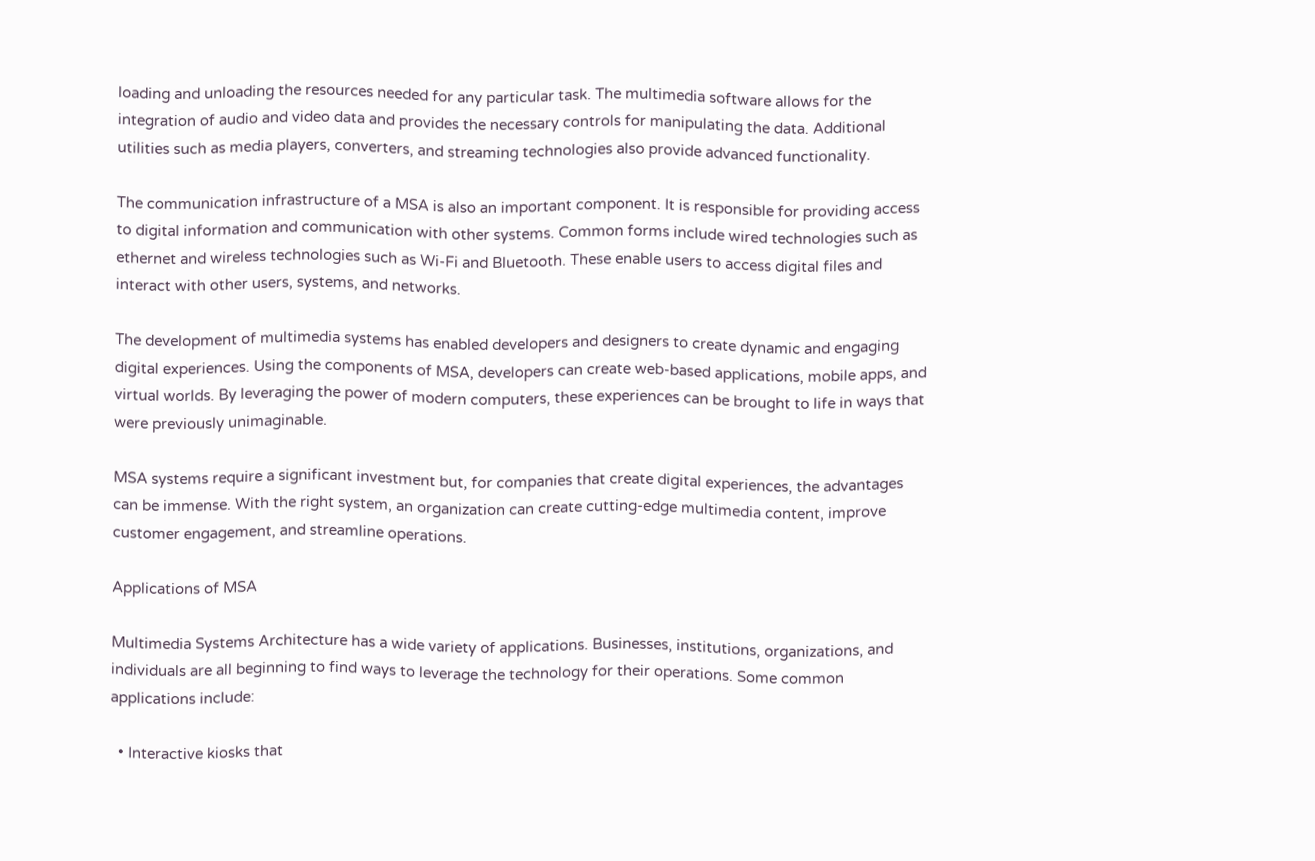loading and unloading the resources needed for any particular task. The multimedia software allows for the integration of audio and video data and provides the necessary controls for manipulating the data. Additional utilities such as media players, converters, and streaming technologies also provide advanced functionality.

The communication infrastructure of a MSA is also an important component. It is responsible for providing access to digital information and communication with other systems. Common forms include wired technologies such as ethernet and wireless technologies such as Wi-Fi and Bluetooth. These enable users to access digital files and interact with other users, systems, and networks.

The development of multimedia systems has enabled developers and designers to create dynamic and engaging digital experiences. Using the components of MSA, developers can create web-based applications, mobile apps, and virtual worlds. By leveraging the power of modern computers, these experiences can be brought to life in ways that were previously unimaginable.

MSA systems require a significant investment but, for companies that create digital experiences, the advantages can be immense. With the right system, an organization can create cutting-edge multimedia content, improve customer engagement, and streamline operations.

Applications of MSA

Multimedia Systems Architecture has a wide variety of applications. Businesses, institutions, organizations, and individuals are all beginning to find ways to leverage the technology for their operations. Some common applications include:

  • Interactive kiosks that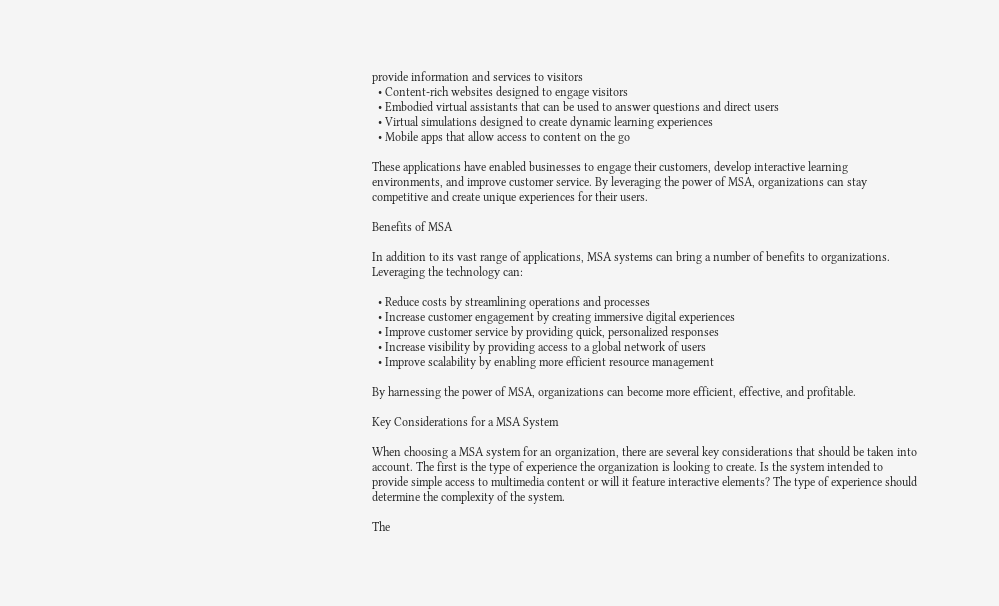provide information and services to visitors
  • Content-rich websites designed to engage visitors
  • Embodied virtual assistants that can be used to answer questions and direct users
  • Virtual simulations designed to create dynamic learning experiences
  • Mobile apps that allow access to content on the go

These applications have enabled businesses to engage their customers, develop interactive learning environments, and improve customer service. By leveraging the power of MSA, organizations can stay competitive and create unique experiences for their users.

Benefits of MSA

In addition to its vast range of applications, MSA systems can bring a number of benefits to organizations. Leveraging the technology can:

  • Reduce costs by streamlining operations and processes
  • Increase customer engagement by creating immersive digital experiences
  • Improve customer service by providing quick, personalized responses
  • Increase visibility by providing access to a global network of users
  • Improve scalability by enabling more efficient resource management

By harnessing the power of MSA, organizations can become more efficient, effective, and profitable.

Key Considerations for a MSA System

When choosing a MSA system for an organization, there are several key considerations that should be taken into account. The first is the type of experience the organization is looking to create. Is the system intended to provide simple access to multimedia content or will it feature interactive elements? The type of experience should determine the complexity of the system.

The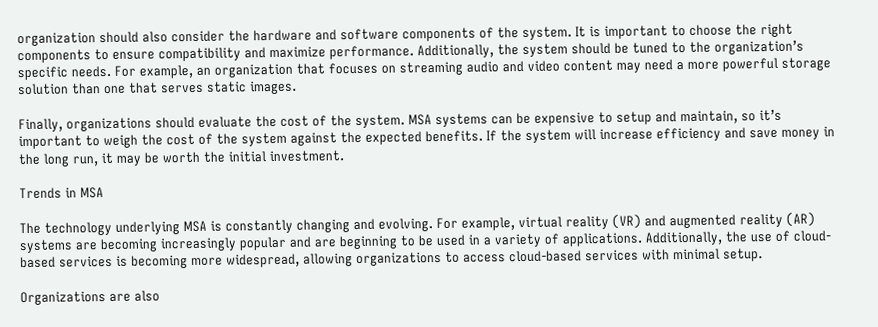organization should also consider the hardware and software components of the system. It is important to choose the right components to ensure compatibility and maximize performance. Additionally, the system should be tuned to the organization’s specific needs. For example, an organization that focuses on streaming audio and video content may need a more powerful storage solution than one that serves static images.

Finally, organizations should evaluate the cost of the system. MSA systems can be expensive to setup and maintain, so it’s important to weigh the cost of the system against the expected benefits. If the system will increase efficiency and save money in the long run, it may be worth the initial investment.

Trends in MSA

The technology underlying MSA is constantly changing and evolving. For example, virtual reality (VR) and augmented reality (AR) systems are becoming increasingly popular and are beginning to be used in a variety of applications. Additionally, the use of cloud-based services is becoming more widespread, allowing organizations to access cloud-based services with minimal setup.

Organizations are also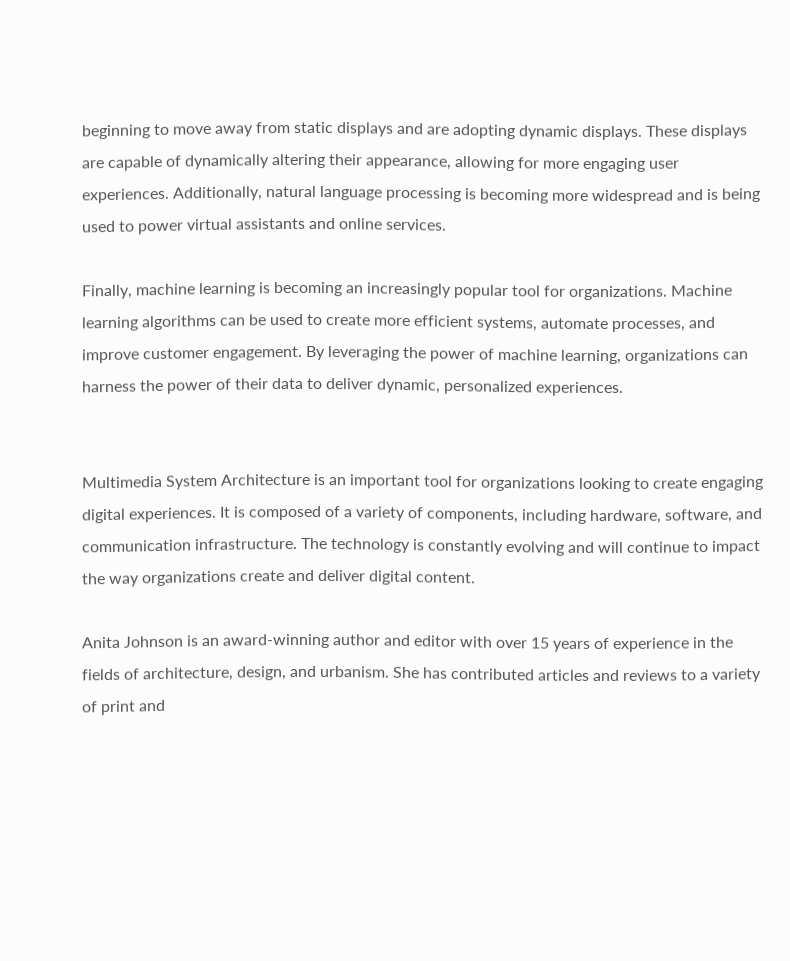beginning to move away from static displays and are adopting dynamic displays. These displays are capable of dynamically altering their appearance, allowing for more engaging user experiences. Additionally, natural language processing is becoming more widespread and is being used to power virtual assistants and online services.

Finally, machine learning is becoming an increasingly popular tool for organizations. Machine learning algorithms can be used to create more efficient systems, automate processes, and improve customer engagement. By leveraging the power of machine learning, organizations can harness the power of their data to deliver dynamic, personalized experiences.


Multimedia System Architecture is an important tool for organizations looking to create engaging digital experiences. It is composed of a variety of components, including hardware, software, and communication infrastructure. The technology is constantly evolving and will continue to impact the way organizations create and deliver digital content.

Anita Johnson is an award-winning author and editor with over 15 years of experience in the fields of architecture, design, and urbanism. She has contributed articles and reviews to a variety of print and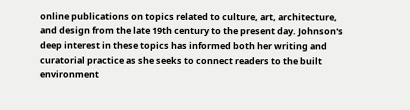online publications on topics related to culture, art, architecture, and design from the late 19th century to the present day. Johnson's deep interest in these topics has informed both her writing and curatorial practice as she seeks to connect readers to the built environment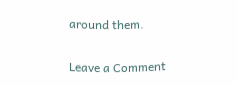around them.

Leave a Comment